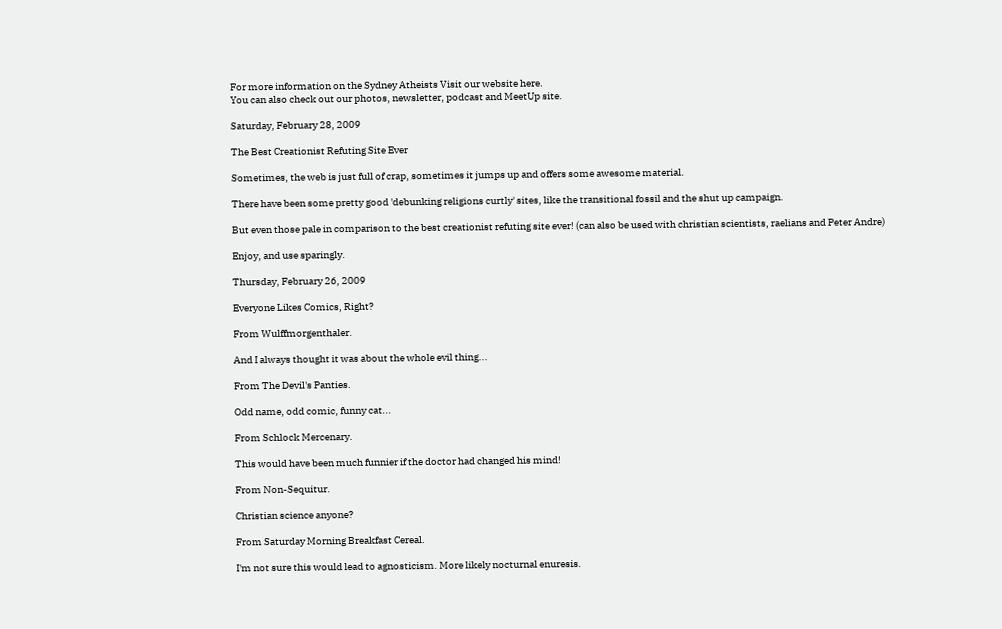For more information on the Sydney Atheists Visit our website here.
You can also check out our photos, newsletter, podcast and MeetUp site.

Saturday, February 28, 2009

The Best Creationist Refuting Site Ever

Sometimes, the web is just full of crap, sometimes it jumps up and offers some awesome material.

There have been some pretty good 'debunking religions curtly' sites, like the transitional fossil and the shut up campaign.

But even those pale in comparison to the best creationist refuting site ever! (can also be used with christian scientists, raelians and Peter Andre)

Enjoy, and use sparingly.

Thursday, February 26, 2009

Everyone Likes Comics, Right?

From Wulffmorgenthaler.

And I always thought it was about the whole evil thing...

From The Devil's Panties.

Odd name, odd comic, funny cat...

From Schlock Mercenary.

This would have been much funnier if the doctor had changed his mind!

From Non-Sequitur.

Christian science anyone?

From Saturday Morning Breakfast Cereal.

I'm not sure this would lead to agnosticism. More likely nocturnal enuresis.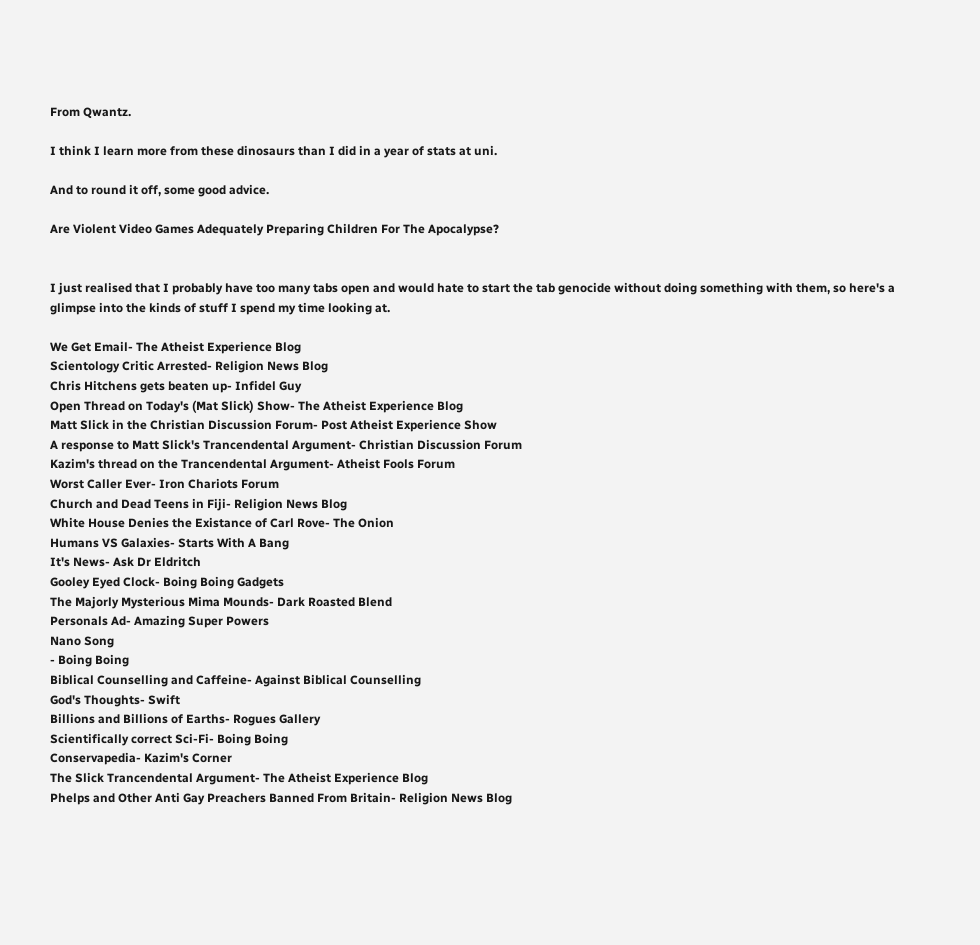From Qwantz.

I think I learn more from these dinosaurs than I did in a year of stats at uni.

And to round it off, some good advice.

Are Violent Video Games Adequately Preparing Children For The Apocalypse?


I just realised that I probably have too many tabs open and would hate to start the tab genocide without doing something with them, so here's a glimpse into the kinds of stuff I spend my time looking at.

We Get Email- The Atheist Experience Blog
Scientology Critic Arrested- Religion News Blog
Chris Hitchens gets beaten up- Infidel Guy
Open Thread on Today's (Mat Slick) Show- The Atheist Experience Blog
Matt Slick in the Christian Discussion Forum- Post Atheist Experience Show
A response to Matt Slick's Trancendental Argument- Christian Discussion Forum
Kazim's thread on the Trancendental Argument- Atheist Fools Forum
Worst Caller Ever- Iron Chariots Forum
Church and Dead Teens in Fiji- Religion News Blog
White House Denies the Existance of Carl Rove- The Onion
Humans VS Galaxies- Starts With A Bang
It's News- Ask Dr Eldritch
Gooley Eyed Clock- Boing Boing Gadgets
The Majorly Mysterious Mima Mounds- Dark Roasted Blend
Personals Ad- Amazing Super Powers
Nano Song
- Boing Boing
Biblical Counselling and Caffeine- Against Biblical Counselling
God's Thoughts- Swift
Billions and Billions of Earths- Rogues Gallery
Scientifically correct Sci-Fi- Boing Boing
Conservapedia- Kazim's Corner
The Slick Trancendental Argument- The Atheist Experience Blog
Phelps and Other Anti Gay Preachers Banned From Britain- Religion News Blog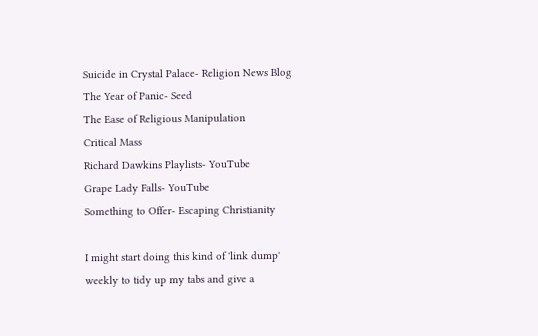Suicide in Crystal Palace- Religion News Blog
The Year of Panic- Seed
The Ease of Religious Manipulation
Critical Mass
Richard Dawkins Playlists- YouTube
Grape Lady Falls- YouTube
Something to Offer- Escaping Christianity

I might start doing this kind of 'link dump' weekly to tidy up my tabs and give a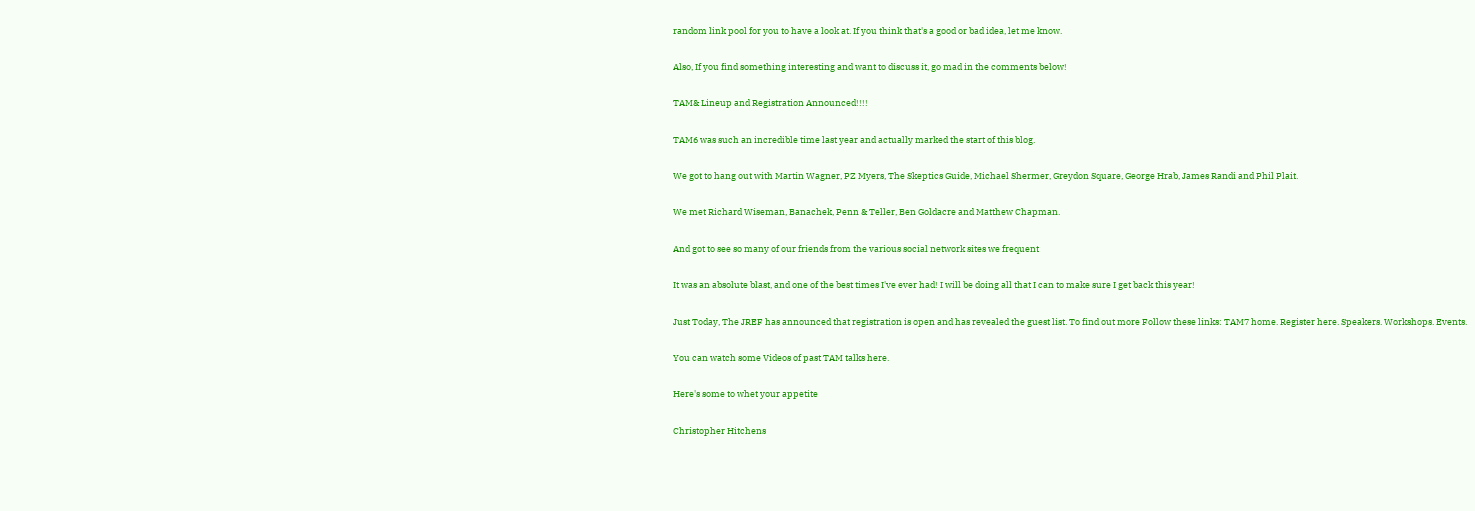random link pool for you to have a look at. If you think that's a good or bad idea, let me know.

Also, If you find something interesting and want to discuss it, go mad in the comments below!

TAM& Lineup and Registration Announced!!!!

TAM6 was such an incredible time last year and actually marked the start of this blog.

We got to hang out with Martin Wagner, PZ Myers, The Skeptics Guide, Michael Shermer, Greydon Square, George Hrab, James Randi and Phil Plait.

We met Richard Wiseman, Banachek, Penn & Teller, Ben Goldacre and Matthew Chapman.

And got to see so many of our friends from the various social network sites we frequent

It was an absolute blast, and one of the best times I've ever had! I will be doing all that I can to make sure I get back this year!

Just Today, The JREF has announced that registration is open and has revealed the guest list. To find out more Follow these links: TAM7 home. Register here. Speakers. Workshops. Events.

You can watch some Videos of past TAM talks here.

Here's some to whet your appetite

Christopher Hitchens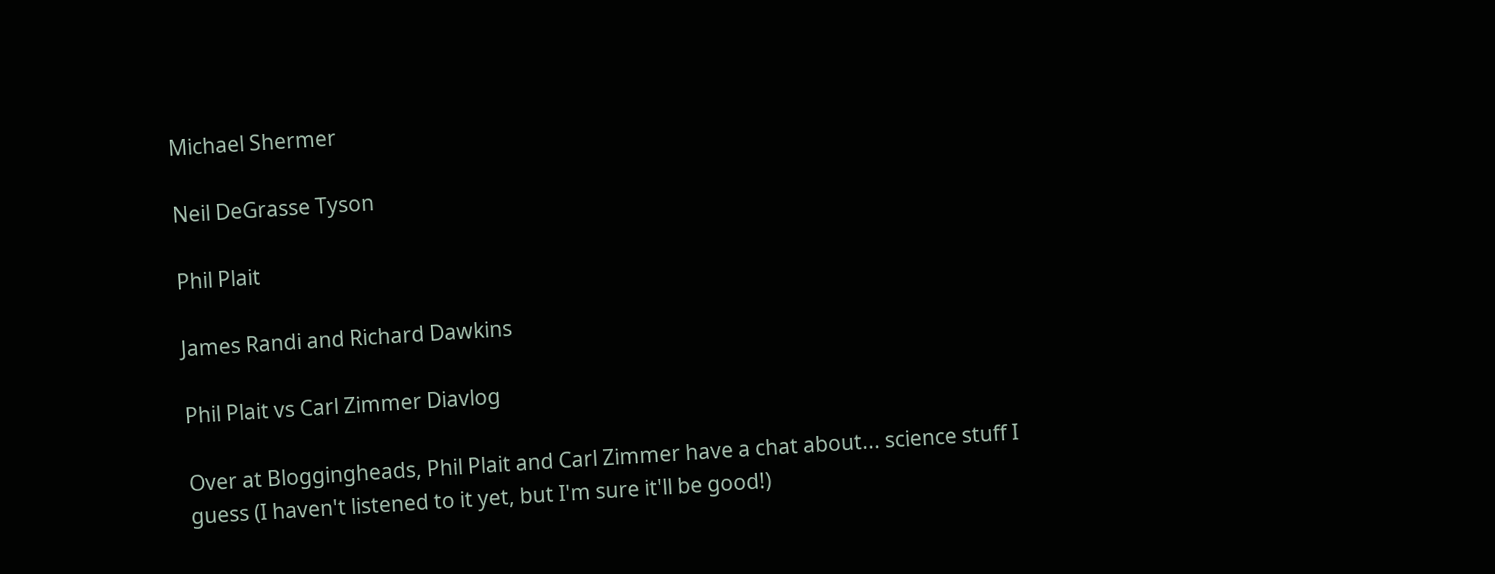Michael Shermer

Neil DeGrasse Tyson

Phil Plait

James Randi and Richard Dawkins

Phil Plait vs Carl Zimmer Diavlog

Over at Bloggingheads, Phil Plait and Carl Zimmer have a chat about... science stuff I guess (I haven't listened to it yet, but I'm sure it'll be good!)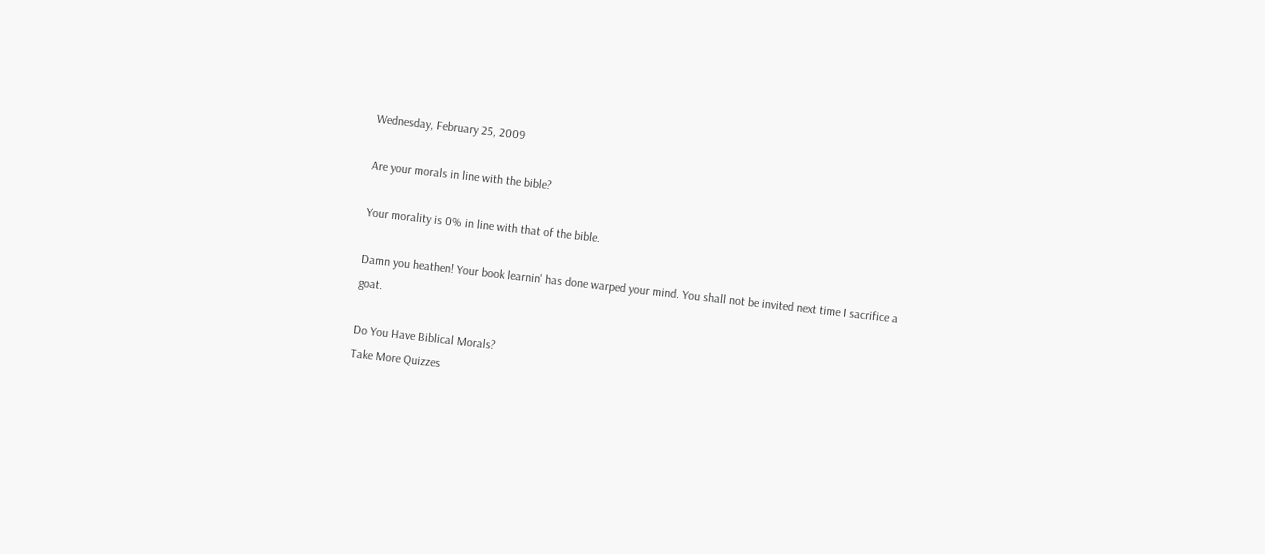Wednesday, February 25, 2009

Are your morals in line with the bible?

Your morality is 0% in line with that of the bible.

Damn you heathen! Your book learnin' has done warped your mind. You shall not be invited next time I sacrifice a goat.

Do You Have Biblical Morals?
Take More Quizzes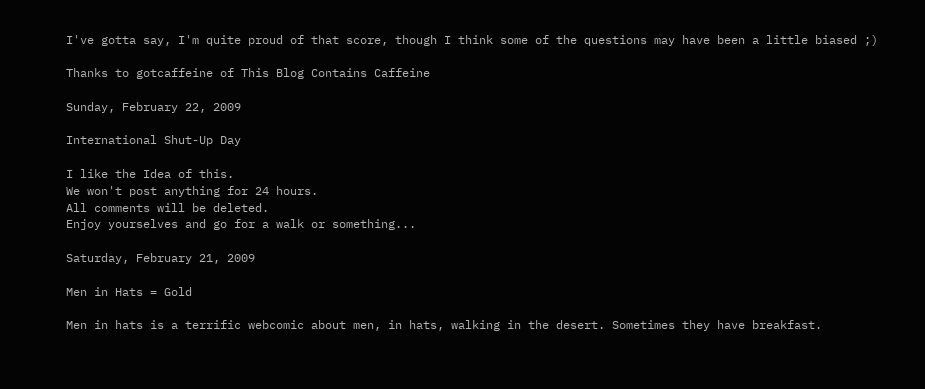I've gotta say, I'm quite proud of that score, though I think some of the questions may have been a little biased ;)

Thanks to gotcaffeine of This Blog Contains Caffeine

Sunday, February 22, 2009

International Shut-Up Day

I like the Idea of this.
We won't post anything for 24 hours.
All comments will be deleted.
Enjoy yourselves and go for a walk or something...

Saturday, February 21, 2009

Men in Hats = Gold

Men in hats is a terrific webcomic about men, in hats, walking in the desert. Sometimes they have breakfast.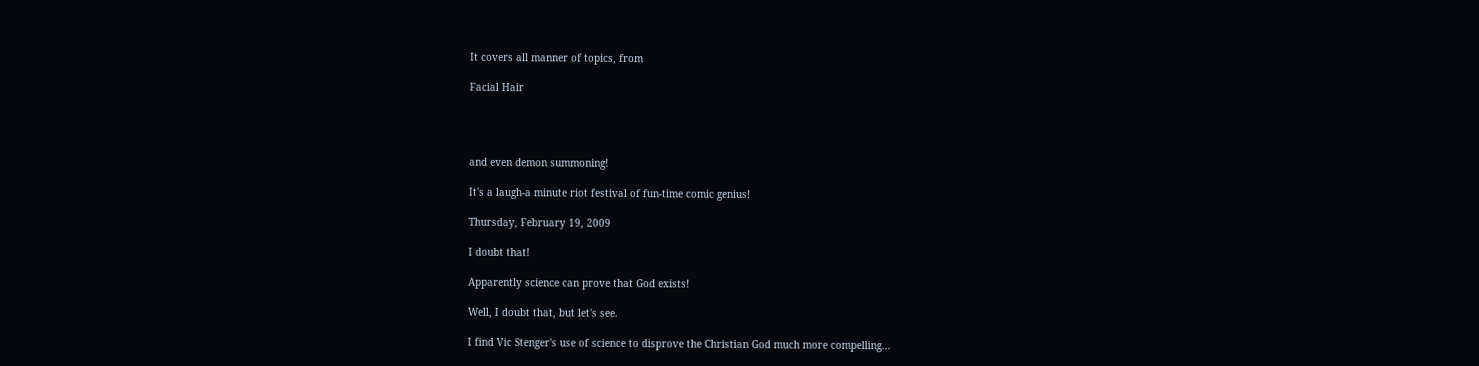It covers all manner of topics, from

Facial Hair




and even demon summoning!

It's a laugh-a minute riot festival of fun-time comic genius!

Thursday, February 19, 2009

I doubt that!

Apparently science can prove that God exists!

Well, I doubt that, but let's see.

I find Vic Stenger's use of science to disprove the Christian God much more compelling...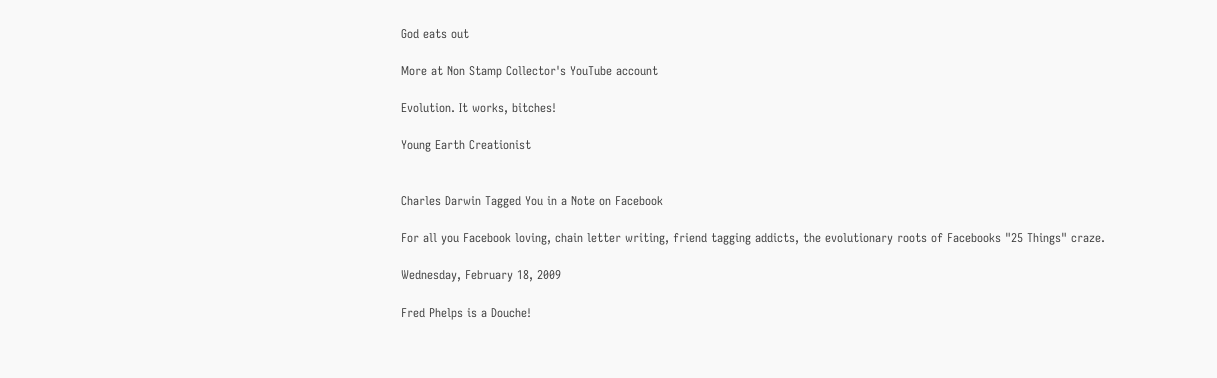God eats out

More at Non Stamp Collector's YouTube account

Evolution. It works, bitches!

Young Earth Creationist


Charles Darwin Tagged You in a Note on Facebook

For all you Facebook loving, chain letter writing, friend tagging addicts, the evolutionary roots of Facebooks "25 Things" craze.

Wednesday, February 18, 2009

Fred Phelps is a Douche!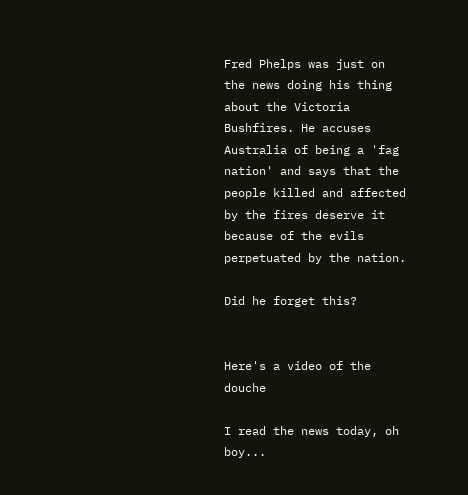Fred Phelps was just on the news doing his thing about the Victoria Bushfires. He accuses Australia of being a 'fag nation' and says that the people killed and affected by the fires deserve it because of the evils perpetuated by the nation.

Did he forget this?


Here's a video of the douche

I read the news today, oh boy...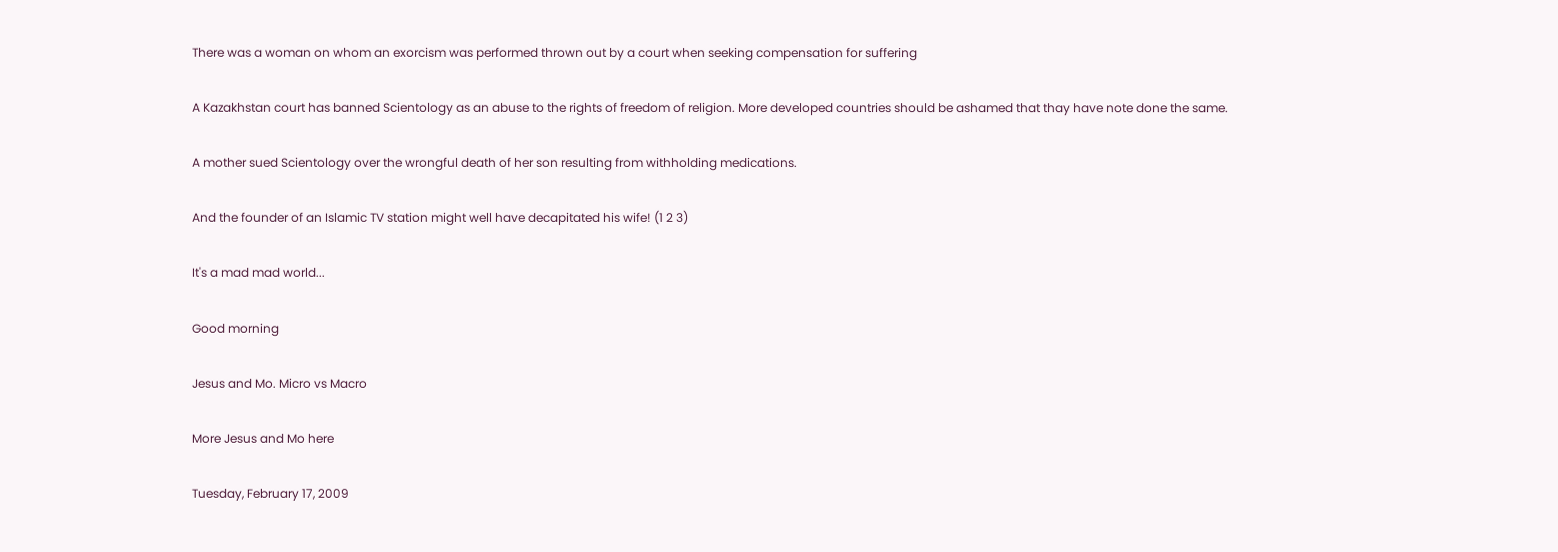There was a woman on whom an exorcism was performed thrown out by a court when seeking compensation for suffering

A Kazakhstan court has banned Scientology as an abuse to the rights of freedom of religion. More developed countries should be ashamed that thay have note done the same.

A mother sued Scientology over the wrongful death of her son resulting from withholding medications.

And the founder of an Islamic TV station might well have decapitated his wife! (1 2 3)

It's a mad mad world...

Good morning

Jesus and Mo. Micro vs Macro

More Jesus and Mo here

Tuesday, February 17, 2009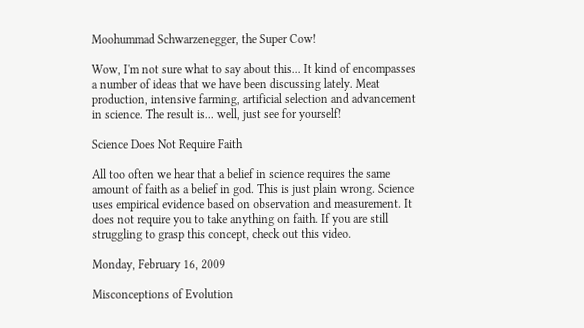Moohummad Schwarzenegger, the Super Cow!

Wow, I'm not sure what to say about this... It kind of encompasses a number of ideas that we have been discussing lately. Meat production, intensive farming, artificial selection and advancement in science. The result is... well, just see for yourself!

Science Does Not Require Faith

All too often we hear that a belief in science requires the same amount of faith as a belief in god. This is just plain wrong. Science uses empirical evidence based on observation and measurement. It does not require you to take anything on faith. If you are still struggling to grasp this concept, check out this video.

Monday, February 16, 2009

Misconceptions of Evolution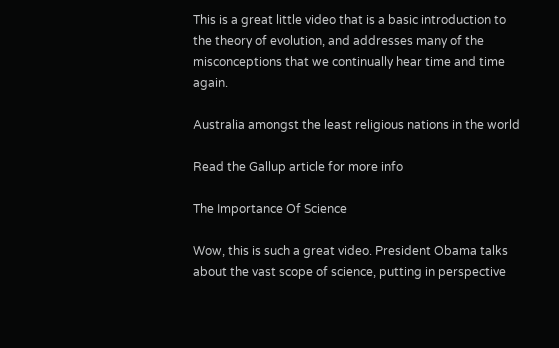This is a great little video that is a basic introduction to the theory of evolution, and addresses many of the misconceptions that we continually hear time and time again.

Australia amongst the least religious nations in the world

Read the Gallup article for more info

The Importance Of Science

Wow, this is such a great video. President Obama talks about the vast scope of science, putting in perspective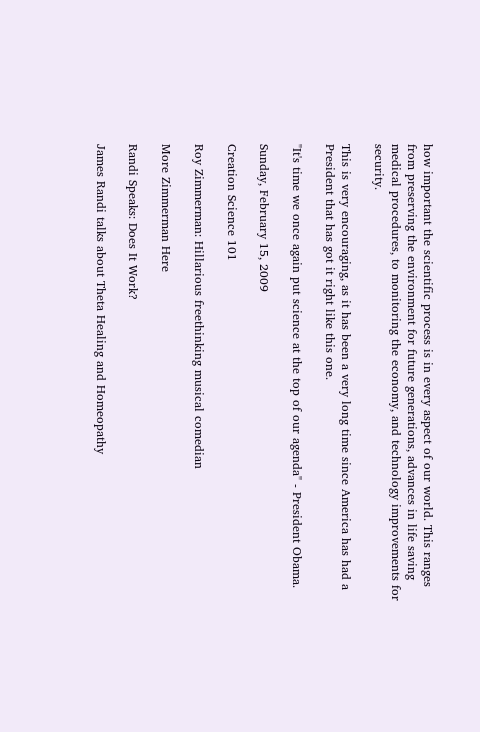how important the scientific process is in every aspect of our world. This ranges from preserving the environment for future generations, advances in life saving medical procedures, to monitoring the economy, and technology improvements for security.

This is very encouraging, as it has been a very long time since America has had a President that has got it right like this one.

"It's time we once again put science at the top of our agenda" - President Obama.

Sunday, February 15, 2009

Creation Science 101

Roy Zimmerman: Hillarious freethinking musical comedian

More Zimmerman Here

Randi Speaks: Does It Work?

James Randi talks about Theta Healing and Homeopathy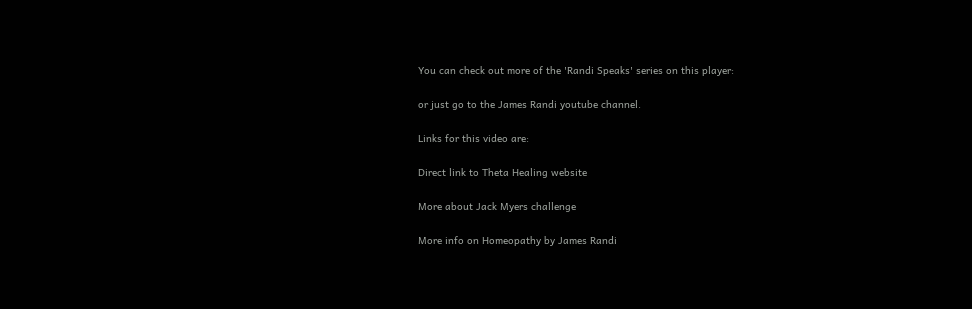You can check out more of the 'Randi Speaks' series on this player:

or just go to the James Randi youtube channel.

Links for this video are:

Direct link to Theta Healing website

More about Jack Myers challenge

More info on Homeopathy by James Randi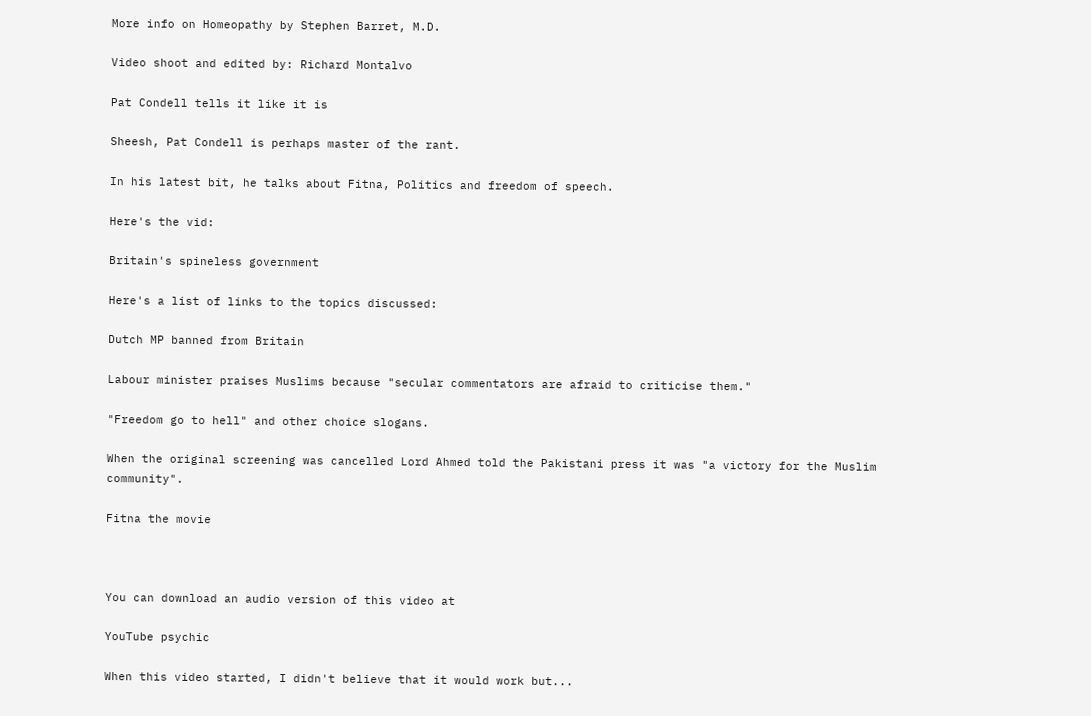More info on Homeopathy by Stephen Barret, M.D.

Video shoot and edited by: Richard Montalvo

Pat Condell tells it like it is

Sheesh, Pat Condell is perhaps master of the rant.

In his latest bit, he talks about Fitna, Politics and freedom of speech.

Here's the vid:

Britain's spineless government

Here's a list of links to the topics discussed:

Dutch MP banned from Britain

Labour minister praises Muslims because "secular commentators are afraid to criticise them."

"Freedom go to hell" and other choice slogans.

When the original screening was cancelled Lord Ahmed told the Pakistani press it was "a victory for the Muslim community".

Fitna the movie



You can download an audio version of this video at

YouTube psychic

When this video started, I didn't believe that it would work but...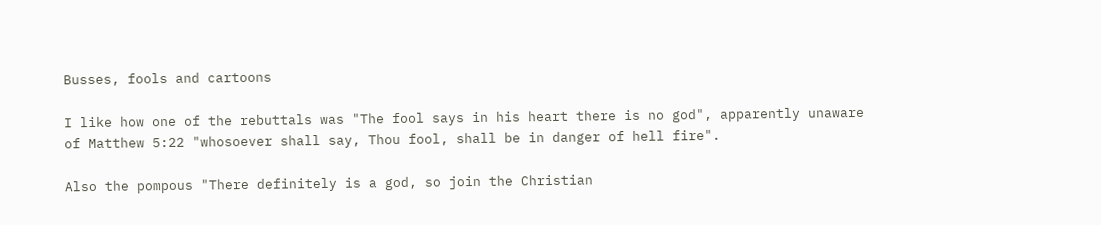Busses, fools and cartoons

I like how one of the rebuttals was "The fool says in his heart there is no god", apparently unaware of Matthew 5:22 "whosoever shall say, Thou fool, shall be in danger of hell fire".

Also the pompous "There definitely is a god, so join the Christian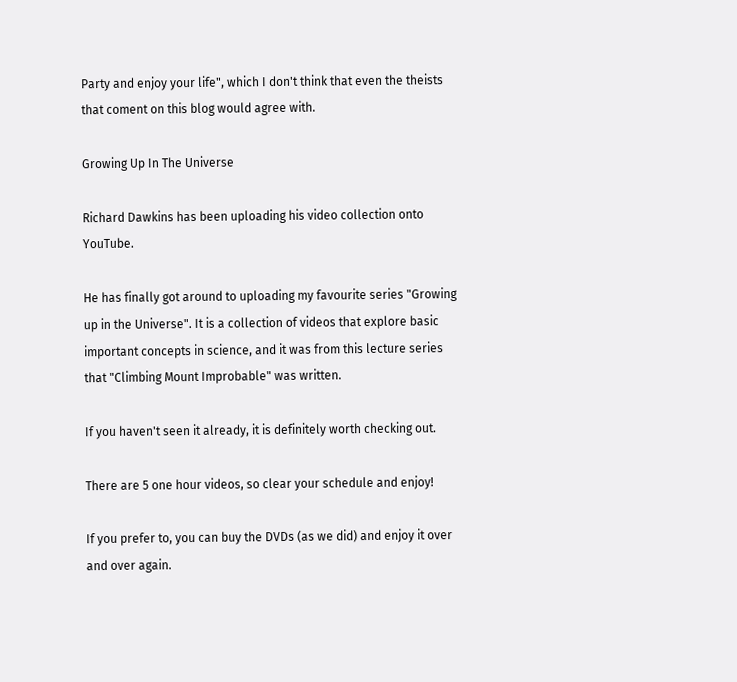Party and enjoy your life", which I don't think that even the theists that coment on this blog would agree with.

Growing Up In The Universe

Richard Dawkins has been uploading his video collection onto YouTube.

He has finally got around to uploading my favourite series "Growing up in the Universe". It is a collection of videos that explore basic important concepts in science, and it was from this lecture series that "Climbing Mount Improbable" was written.

If you haven't seen it already, it is definitely worth checking out.

There are 5 one hour videos, so clear your schedule and enjoy!

If you prefer to, you can buy the DVDs (as we did) and enjoy it over and over again.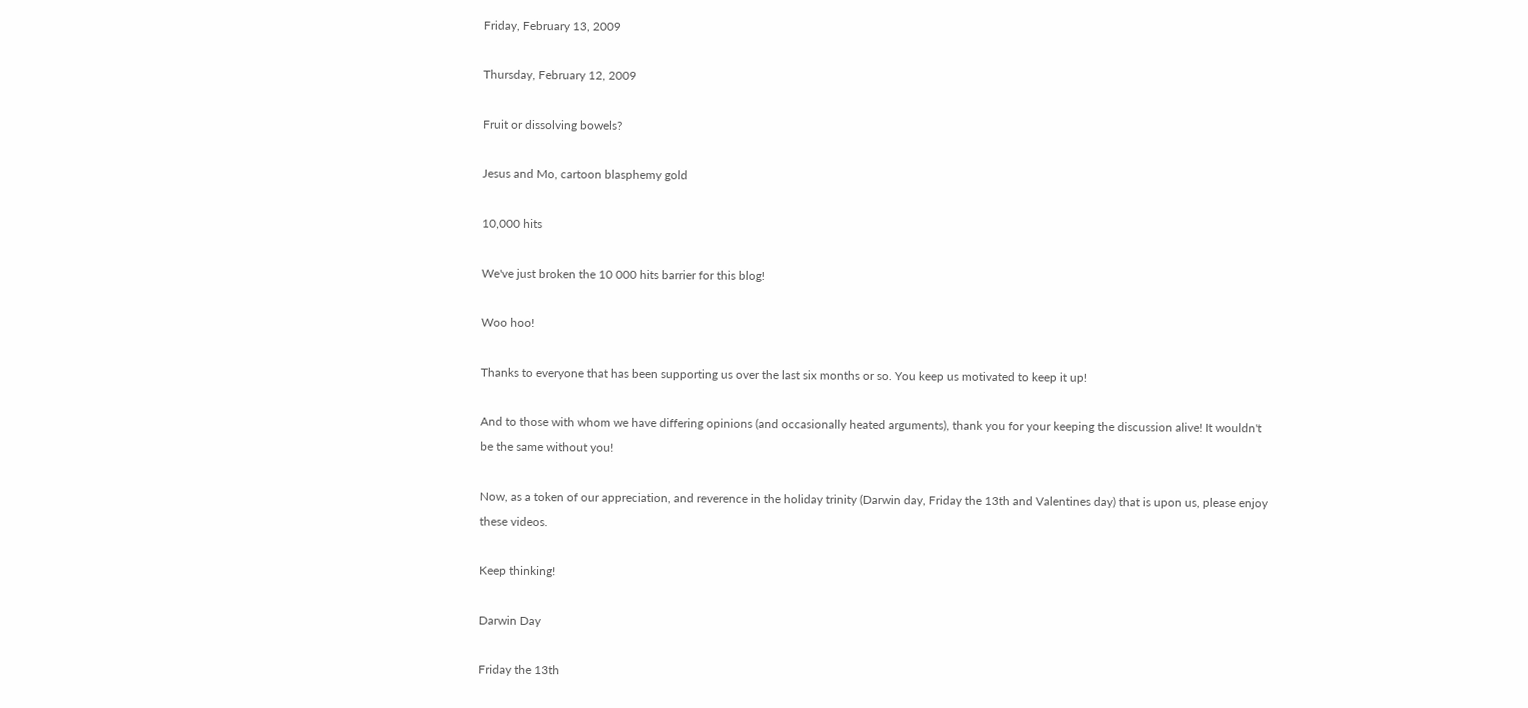Friday, February 13, 2009

Thursday, February 12, 2009

Fruit or dissolving bowels?

Jesus and Mo, cartoon blasphemy gold

10,000 hits

We've just broken the 10 000 hits barrier for this blog!

Woo hoo!

Thanks to everyone that has been supporting us over the last six months or so. You keep us motivated to keep it up!

And to those with whom we have differing opinions (and occasionally heated arguments), thank you for your keeping the discussion alive! It wouldn't be the same without you!

Now, as a token of our appreciation, and reverence in the holiday trinity (Darwin day, Friday the 13th and Valentines day) that is upon us, please enjoy these videos.

Keep thinking!

Darwin Day

Friday the 13th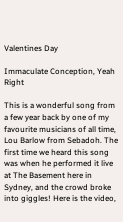Valentines Day

Immaculate Conception, Yeah Right

This is a wonderful song from a few year back by one of my favourite musicians of all time, Lou Barlow from Sebadoh. The first time we heard this song was when he performed it live at The Basement here in Sydney, and the crowd broke into giggles! Here is the video,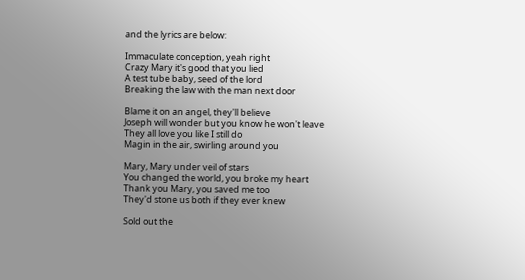and the lyrics are below:

Immaculate conception, yeah right
Crazy Mary it's good that you lied
A test tube baby, seed of the lord
Breaking the law with the man next door

Blame it on an angel, they'll believe
Joseph will wonder but you know he won't leave
They all love you like I still do
Magin in the air, swirling around you

Mary, Mary under veil of stars
You changed the world, you broke my heart
Thank you Mary, you saved me too
They'd stone us both if they ever knew

Sold out the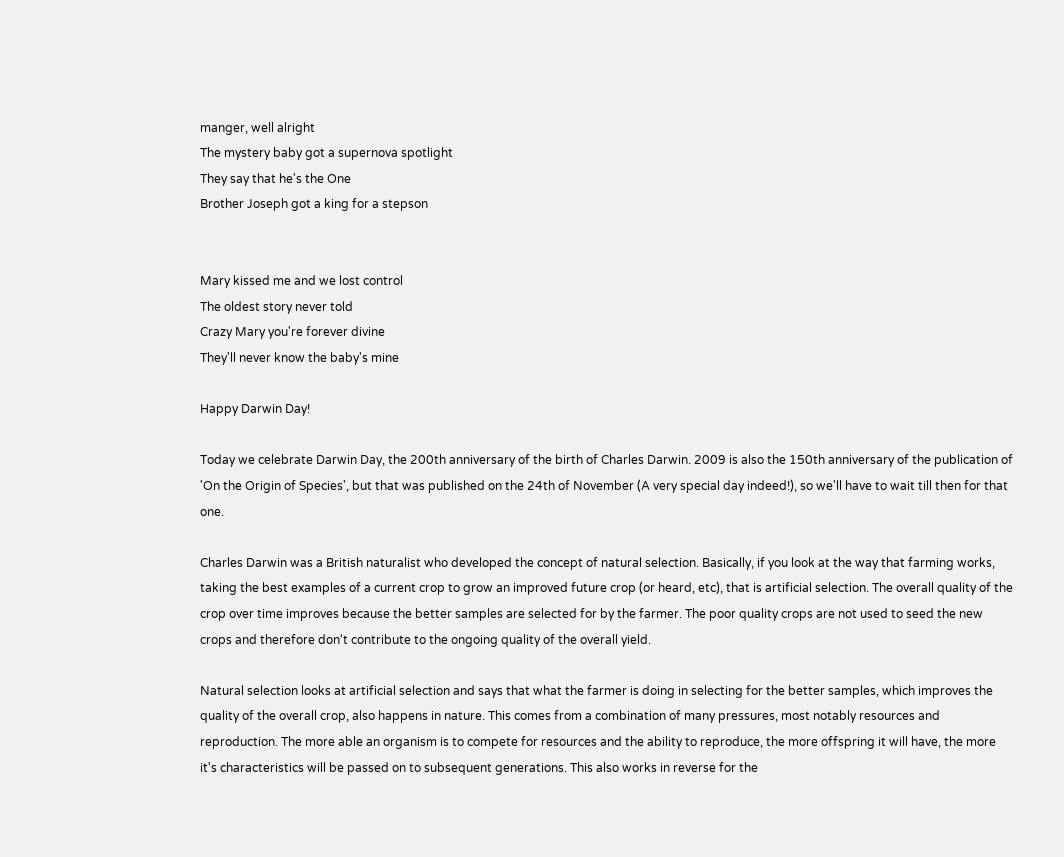manger, well alright
The mystery baby got a supernova spotlight
They say that he's the One
Brother Joseph got a king for a stepson


Mary kissed me and we lost control
The oldest story never told
Crazy Mary you're forever divine
They'll never know the baby's mine

Happy Darwin Day!

Today we celebrate Darwin Day, the 200th anniversary of the birth of Charles Darwin. 2009 is also the 150th anniversary of the publication of 'On the Origin of Species', but that was published on the 24th of November (A very special day indeed!), so we'll have to wait till then for that one.

Charles Darwin was a British naturalist who developed the concept of natural selection. Basically, if you look at the way that farming works, taking the best examples of a current crop to grow an improved future crop (or heard, etc), that is artificial selection. The overall quality of the crop over time improves because the better samples are selected for by the farmer. The poor quality crops are not used to seed the new crops and therefore don't contribute to the ongoing quality of the overall yield.

Natural selection looks at artificial selection and says that what the farmer is doing in selecting for the better samples, which improves the quality of the overall crop, also happens in nature. This comes from a combination of many pressures, most notably resources and reproduction. The more able an organism is to compete for resources and the ability to reproduce, the more offspring it will have, the more it's characteristics will be passed on to subsequent generations. This also works in reverse for the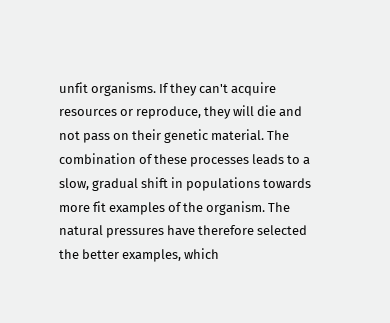unfit organisms. If they can't acquire resources or reproduce, they will die and not pass on their genetic material. The combination of these processes leads to a slow, gradual shift in populations towards more fit examples of the organism. The natural pressures have therefore selected the better examples, which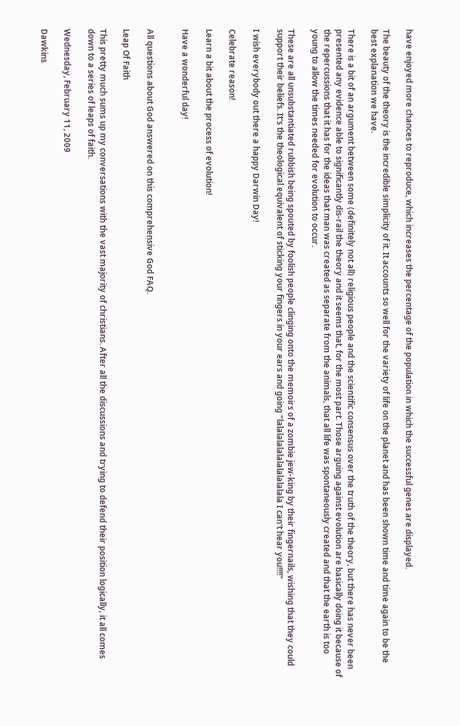have enjoyed more chances to reproduce, which increases the percentage of the population in which the successful genes are displayed.

The beauty of the theory is the incredible simplicity of it. It accounts so well for the variety of life on the planet and has been shown time and time again to be the best explanation we have.

There is a bit of an argument between some (definitely not all) religious people and the scientific consensus over the truth of the theory, but there has never been presented any evidence able to significantly dis-rail the theory and it seems that, for the most part. Those arguing against evolution are basically doing it because of the repercussions that it has for the ideas that man was created as separate from the animals, that all life was spontaneously created and that the earth is too young to allow the times needed for evolution to occur.

These are all unsubstantiated rubbish being spouted by foolish people clinging onto the memoirs of a zombie jew-king by their fingernails, wishing that they could support their beliefs. It's the theological equivalent of sticking your fingers in your ears and going "lalalalalalalalalalalala I can't hear you!!!!"

I wish everybody out there a happy Darwin Day!

Celebrate reason!

Learn a bit about the process of evolution!

Have a wonderful day!


All questions about God answered on this comprehensive God FAQ.

Leap Of Faith

This pretty much sums up my conversations with the vast majority of christians. After all the discussions and trying to defend their position logically, it all comes down to a series of leaps of faith.

Wednesday, February 11, 2009

Dawkins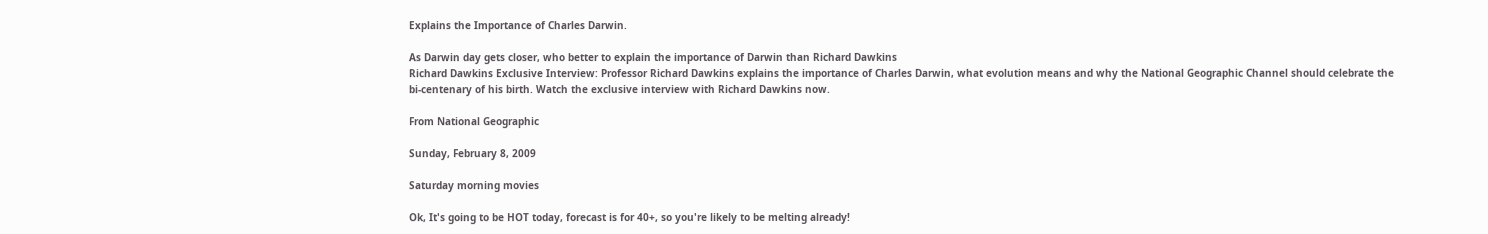Explains the Importance of Charles Darwin.

As Darwin day gets closer, who better to explain the importance of Darwin than Richard Dawkins
Richard Dawkins Exclusive Interview: Professor Richard Dawkins explains the importance of Charles Darwin, what evolution means and why the National Geographic Channel should celebrate the bi-centenary of his birth. Watch the exclusive interview with Richard Dawkins now.

From National Geographic

Sunday, February 8, 2009

Saturday morning movies

Ok, It's going to be HOT today, forecast is for 40+, so you're likely to be melting already!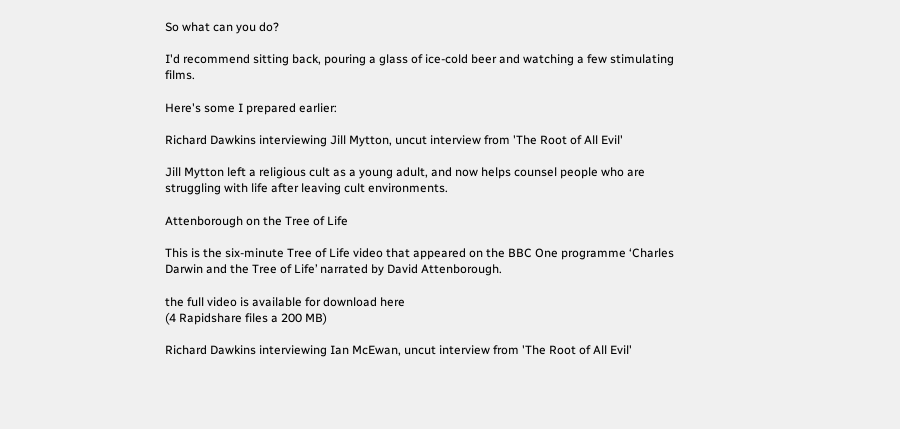So what can you do?

I'd recommend sitting back, pouring a glass of ice-cold beer and watching a few stimulating films.

Here's some I prepared earlier:

Richard Dawkins interviewing Jill Mytton, uncut interview from 'The Root of All Evil'

Jill Mytton left a religious cult as a young adult, and now helps counsel people who are struggling with life after leaving cult environments.

Attenborough on the Tree of Life

This is the six-minute Tree of Life video that appeared on the BBC One programme ‘Charles Darwin and the Tree of Life’ narrated by David Attenborough.

the full video is available for download here
(4 Rapidshare files a 200 MB)

Richard Dawkins interviewing Ian McEwan, uncut interview from 'The Root of All Evil'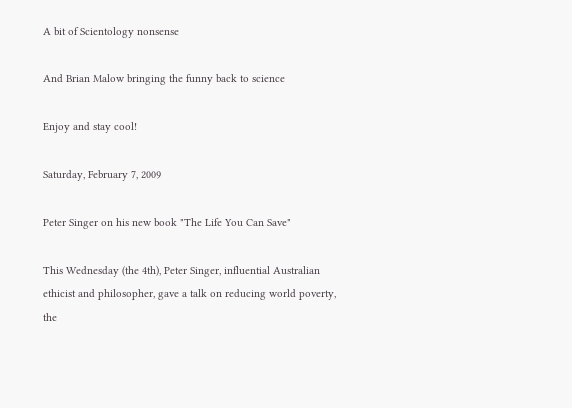A bit of Scientology nonsense

And Brian Malow bringing the funny back to science

Enjoy and stay cool!

Saturday, February 7, 2009

Peter Singer on his new book "The Life You Can Save"

This Wednesday (the 4th), Peter Singer, influential Australian ethicist and philosopher, gave a talk on reducing world poverty, the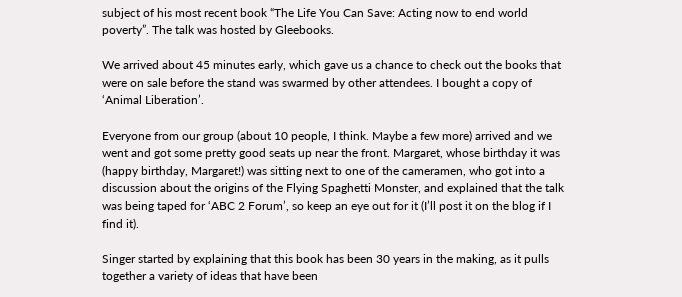subject of his most recent book “The Life You Can Save: Acting now to end world poverty”. The talk was hosted by Gleebooks.

We arrived about 45 minutes early, which gave us a chance to check out the books that were on sale before the stand was swarmed by other attendees. I bought a copy of ‘Animal Liberation’.

Everyone from our group (about 10 people, I think. Maybe a few more) arrived and we went and got some pretty good seats up near the front. Margaret, whose birthday it was (happy birthday, Margaret!) was sitting next to one of the cameramen, who got into a discussion about the origins of the Flying Spaghetti Monster, and explained that the talk was being taped for ‘ABC 2 Forum’, so keep an eye out for it (I’ll post it on the blog if I find it).

Singer started by explaining that this book has been 30 years in the making, as it pulls together a variety of ideas that have been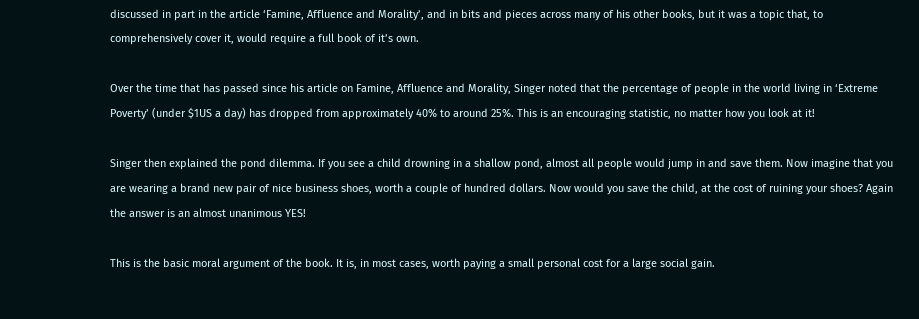discussed in part in the article ‘Famine, Affluence and Morality’, and in bits and pieces across many of his other books, but it was a topic that, to comprehensively cover it, would require a full book of it’s own.

Over the time that has passed since his article on Famine, Affluence and Morality, Singer noted that the percentage of people in the world living in ‘Extreme Poverty’ (under $1US a day) has dropped from approximately 40% to around 25%. This is an encouraging statistic, no matter how you look at it!

Singer then explained the pond dilemma. If you see a child drowning in a shallow pond, almost all people would jump in and save them. Now imagine that you are wearing a brand new pair of nice business shoes, worth a couple of hundred dollars. Now would you save the child, at the cost of ruining your shoes? Again the answer is an almost unanimous YES!

This is the basic moral argument of the book. It is, in most cases, worth paying a small personal cost for a large social gain.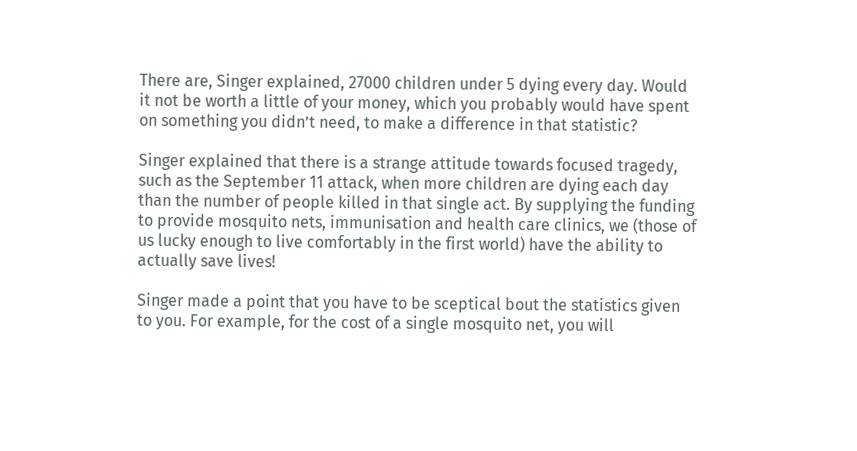There are, Singer explained, 27000 children under 5 dying every day. Would it not be worth a little of your money, which you probably would have spent on something you didn’t need, to make a difference in that statistic?

Singer explained that there is a strange attitude towards focused tragedy, such as the September 11 attack, when more children are dying each day than the number of people killed in that single act. By supplying the funding to provide mosquito nets, immunisation and health care clinics, we (those of us lucky enough to live comfortably in the first world) have the ability to actually save lives!

Singer made a point that you have to be sceptical bout the statistics given to you. For example, for the cost of a single mosquito net, you will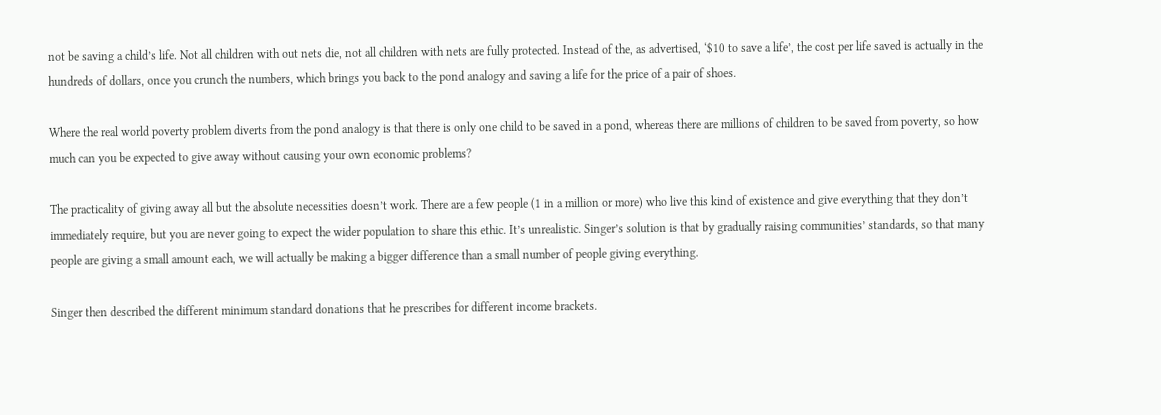not be saving a child’s life. Not all children with out nets die, not all children with nets are fully protected. Instead of the, as advertised, ‘$10 to save a life’, the cost per life saved is actually in the hundreds of dollars, once you crunch the numbers, which brings you back to the pond analogy and saving a life for the price of a pair of shoes.

Where the real world poverty problem diverts from the pond analogy is that there is only one child to be saved in a pond, whereas there are millions of children to be saved from poverty, so how much can you be expected to give away without causing your own economic problems?

The practicality of giving away all but the absolute necessities doesn’t work. There are a few people (1 in a million or more) who live this kind of existence and give everything that they don’t immediately require, but you are never going to expect the wider population to share this ethic. It’s unrealistic. Singer’s solution is that by gradually raising communities’ standards, so that many people are giving a small amount each, we will actually be making a bigger difference than a small number of people giving everything.

Singer then described the different minimum standard donations that he prescribes for different income brackets.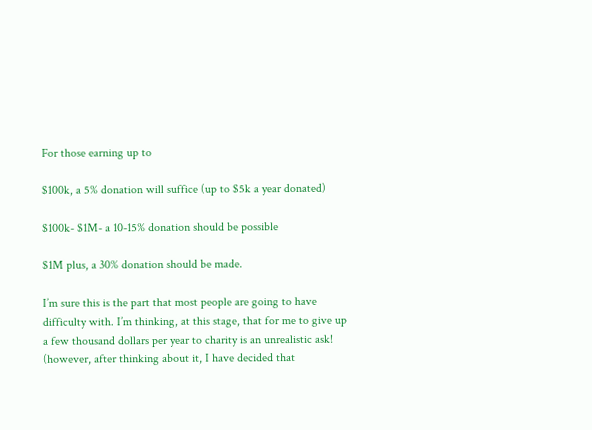For those earning up to

$100k, a 5% donation will suffice (up to $5k a year donated)

$100k- $1M- a 10-15% donation should be possible

$1M plus, a 30% donation should be made.

I’m sure this is the part that most people are going to have difficulty with. I’m thinking, at this stage, that for me to give up a few thousand dollars per year to charity is an unrealistic ask! (however, after thinking about it, I have decided that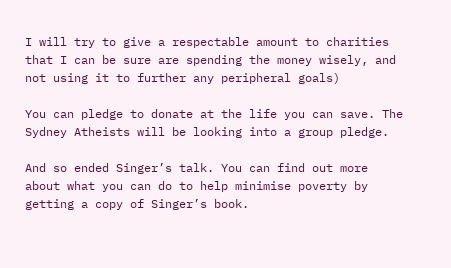I will try to give a respectable amount to charities that I can be sure are spending the money wisely, and not using it to further any peripheral goals)

You can pledge to donate at the life you can save. The Sydney Atheists will be looking into a group pledge.

And so ended Singer’s talk. You can find out more about what you can do to help minimise poverty by getting a copy of Singer’s book.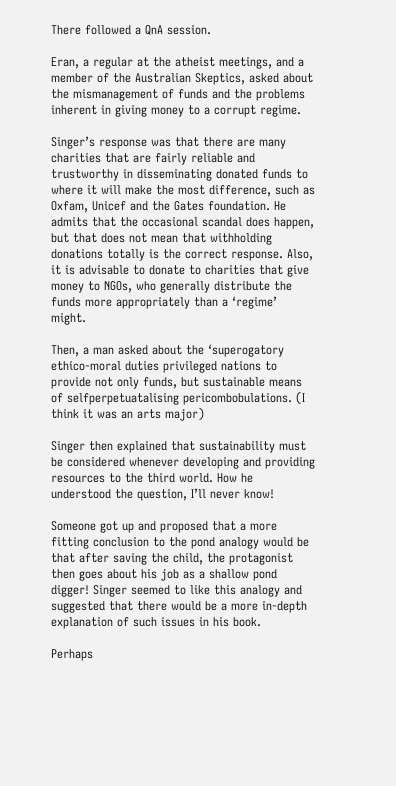There followed a QnA session.

Eran, a regular at the atheist meetings, and a member of the Australian Skeptics, asked about the mismanagement of funds and the problems inherent in giving money to a corrupt regime.

Singer’s response was that there are many charities that are fairly reliable and trustworthy in disseminating donated funds to where it will make the most difference, such as Oxfam, Unicef and the Gates foundation. He admits that the occasional scandal does happen, but that does not mean that withholding donations totally is the correct response. Also, it is advisable to donate to charities that give money to NGOs, who generally distribute the funds more appropriately than a ‘regime’ might.

Then, a man asked about the ‘superogatory ethico-moral duties privileged nations to provide not only funds, but sustainable means of selfperpetuatalising pericombobulations. (I think it was an arts major)

Singer then explained that sustainability must be considered whenever developing and providing resources to the third world. How he understood the question, I’ll never know!

Someone got up and proposed that a more fitting conclusion to the pond analogy would be that after saving the child, the protagonist then goes about his job as a shallow pond digger! Singer seemed to like this analogy and suggested that there would be a more in-depth explanation of such issues in his book.

Perhaps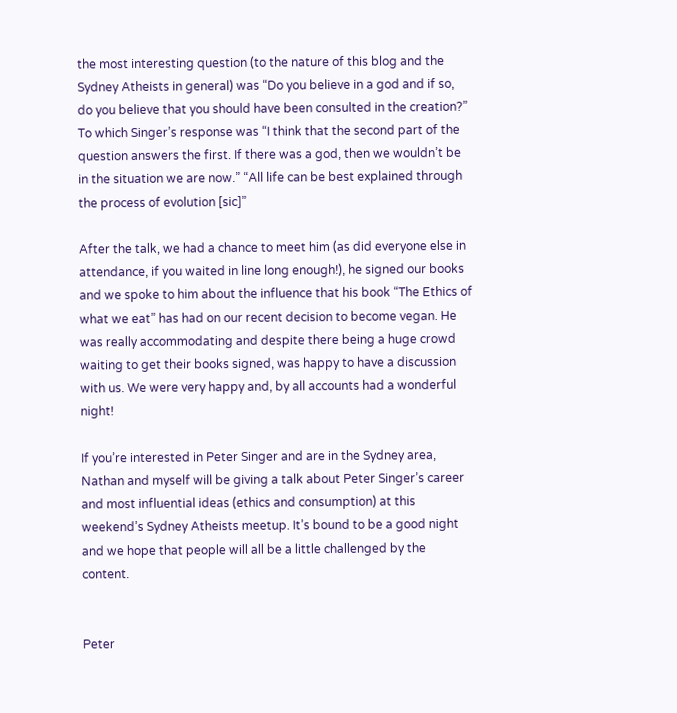the most interesting question (to the nature of this blog and the Sydney Atheists in general) was “Do you believe in a god and if so, do you believe that you should have been consulted in the creation?” To which Singer’s response was “I think that the second part of the question answers the first. If there was a god, then we wouldn’t be in the situation we are now.” “All life can be best explained through the process of evolution [sic]”

After the talk, we had a chance to meet him (as did everyone else in attendance, if you waited in line long enough!), he signed our books and we spoke to him about the influence that his book “The Ethics of what we eat” has had on our recent decision to become vegan. He was really accommodating and despite there being a huge crowd waiting to get their books signed, was happy to have a discussion with us. We were very happy and, by all accounts had a wonderful night!

If you’re interested in Peter Singer and are in the Sydney area, Nathan and myself will be giving a talk about Peter Singer’s career and most influential ideas (ethics and consumption) at this weekend’s Sydney Atheists meetup. It’s bound to be a good night and we hope that people will all be a little challenged by the content.


Peter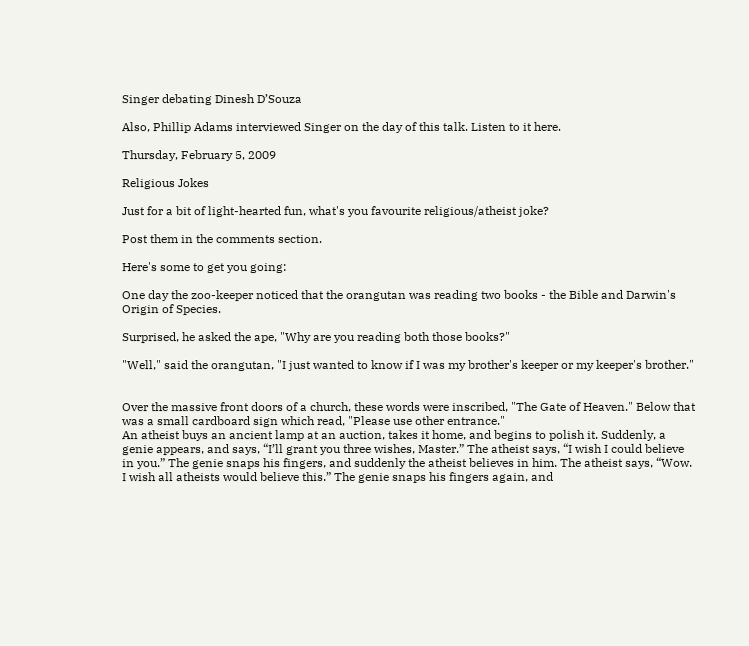Singer debating Dinesh D’Souza

Also, Phillip Adams interviewed Singer on the day of this talk. Listen to it here.

Thursday, February 5, 2009

Religious Jokes

Just for a bit of light-hearted fun, what's you favourite religious/atheist joke?

Post them in the comments section.

Here's some to get you going:

One day the zoo-keeper noticed that the orangutan was reading two books - the Bible and Darwin's Origin of Species.

Surprised, he asked the ape, "Why are you reading both those books?"

"Well," said the orangutan, "I just wanted to know if I was my brother's keeper or my keeper's brother."


Over the massive front doors of a church, these words were inscribed, "The Gate of Heaven." Below that was a small cardboard sign which read, "Please use other entrance."
An atheist buys an ancient lamp at an auction, takes it home, and begins to polish it. Suddenly, a genie appears, and says, “I’ll grant you three wishes, Master.” The atheist says, “I wish I could believe in you.” The genie snaps his fingers, and suddenly the atheist believes in him. The atheist says, “Wow. I wish all atheists would believe this.” The genie snaps his fingers again, and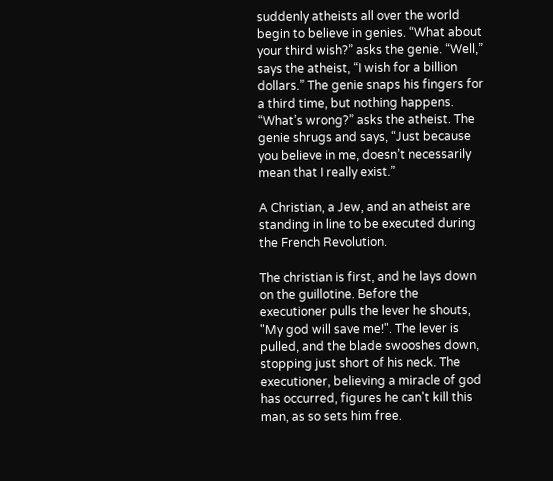suddenly atheists all over the world begin to believe in genies. “What about your third wish?” asks the genie. “Well,” says the atheist, “I wish for a billion dollars.” The genie snaps his fingers for a third time, but nothing happens. “What’s wrong?” asks the atheist. The genie shrugs and says, “Just because you believe in me, doesn’t necessarily mean that I really exist.”

A Christian, a Jew, and an atheist are standing in line to be executed during the French Revolution.

The christian is first, and he lays down on the guillotine. Before the executioner pulls the lever he shouts, "My god will save me!". The lever is pulled, and the blade swooshes down, stopping just short of his neck. The executioner, believing a miracle of god has occurred, figures he can't kill this man, as so sets him free.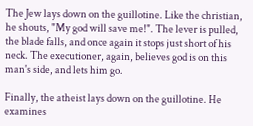The Jew lays down on the guillotine. Like the christian, he shouts, "My god will save me!". The lever is pulled, the blade falls, and once again it stops just short of his neck. The executioner, again, believes god is on this man's side, and lets him go.

Finally, the atheist lays down on the guillotine. He examines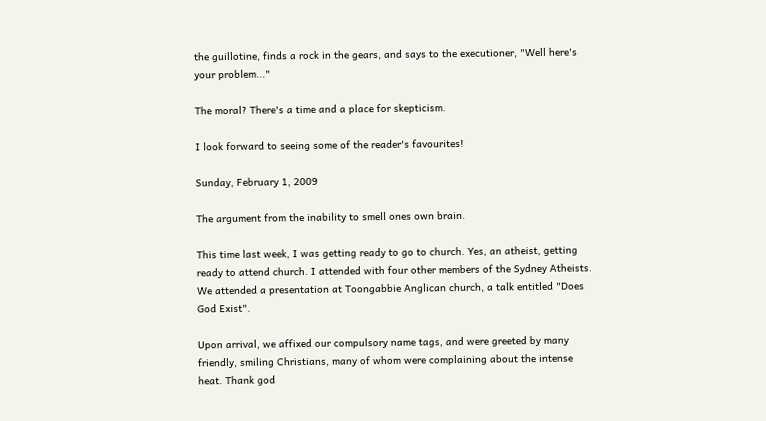the guillotine, finds a rock in the gears, and says to the executioner, "Well here's your problem..."

The moral? There's a time and a place for skepticism.

I look forward to seeing some of the reader's favourites!

Sunday, February 1, 2009

The argument from the inability to smell ones own brain.

This time last week, I was getting ready to go to church. Yes, an atheist, getting ready to attend church. I attended with four other members of the Sydney Atheists. We attended a presentation at Toongabbie Anglican church, a talk entitled "Does God Exist".

Upon arrival, we affixed our compulsory name tags, and were greeted by many friendly, smiling Christians, many of whom were complaining about the intense heat. Thank god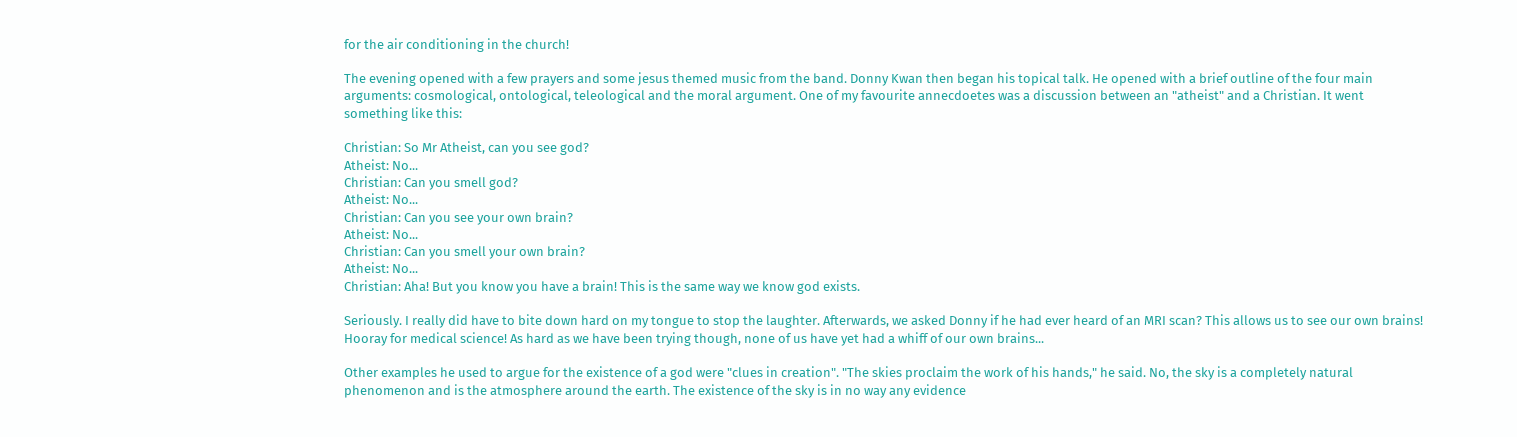for the air conditioning in the church!

The evening opened with a few prayers and some jesus themed music from the band. Donny Kwan then began his topical talk. He opened with a brief outline of the four main arguments: cosmological, ontological, teleological and the moral argument. One of my favourite annecdoetes was a discussion between an "atheist" and a Christian. It went something like this:

Christian: So Mr Atheist, can you see god?
Atheist: No...
Christian: Can you smell god?
Atheist: No...
Christian: Can you see your own brain?
Atheist: No...
Christian: Can you smell your own brain?
Atheist: No...
Christian: Aha! But you know you have a brain! This is the same way we know god exists.

Seriously. I really did have to bite down hard on my tongue to stop the laughter. Afterwards, we asked Donny if he had ever heard of an MRI scan? This allows us to see our own brains! Hooray for medical science! As hard as we have been trying though, none of us have yet had a whiff of our own brains...

Other examples he used to argue for the existence of a god were "clues in creation". "The skies proclaim the work of his hands," he said. No, the sky is a completely natural phenomenon and is the atmosphere around the earth. The existence of the sky is in no way any evidence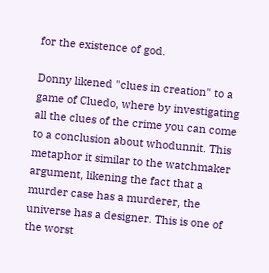for the existence of god.

Donny likened "clues in creation" to a game of Cluedo, where by investigating all the clues of the crime you can come to a conclusion about whodunnit. This metaphor it similar to the watchmaker argument, likening the fact that a murder case has a murderer, the universe has a designer. This is one of the worst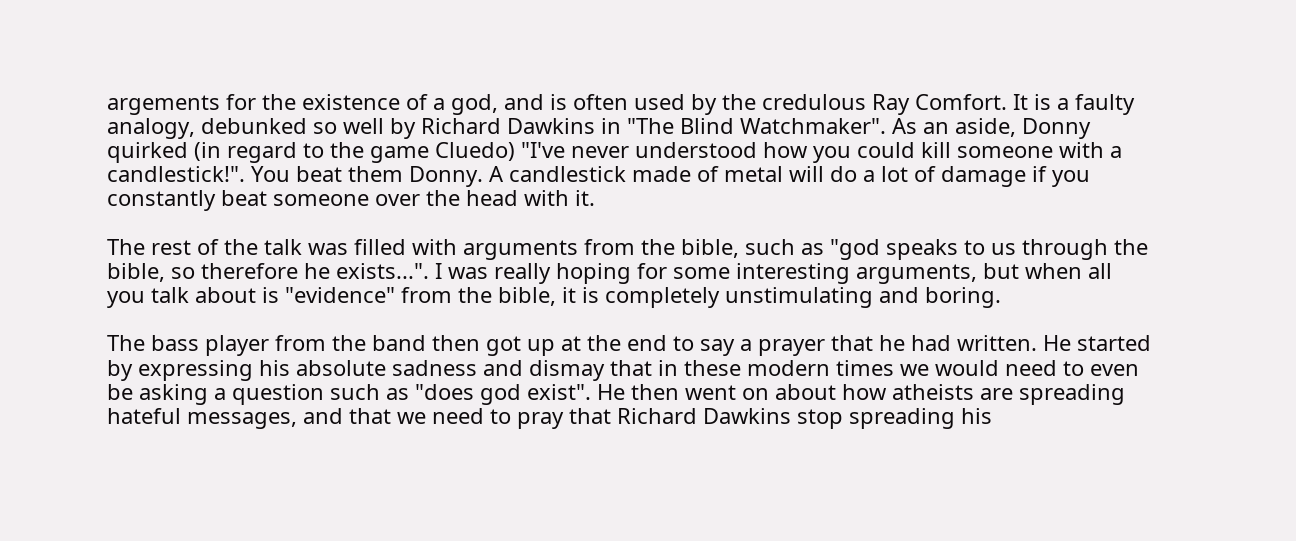argements for the existence of a god, and is often used by the credulous Ray Comfort. It is a faulty analogy, debunked so well by Richard Dawkins in "The Blind Watchmaker". As an aside, Donny quirked (in regard to the game Cluedo) "I've never understood how you could kill someone with a candlestick!". You beat them Donny. A candlestick made of metal will do a lot of damage if you constantly beat someone over the head with it.

The rest of the talk was filled with arguments from the bible, such as "god speaks to us through the bible, so therefore he exists...". I was really hoping for some interesting arguments, but when all you talk about is "evidence" from the bible, it is completely unstimulating and boring.

The bass player from the band then got up at the end to say a prayer that he had written. He started by expressing his absolute sadness and dismay that in these modern times we would need to even be asking a question such as "does god exist". He then went on about how atheists are spreading hateful messages, and that we need to pray that Richard Dawkins stop spreading his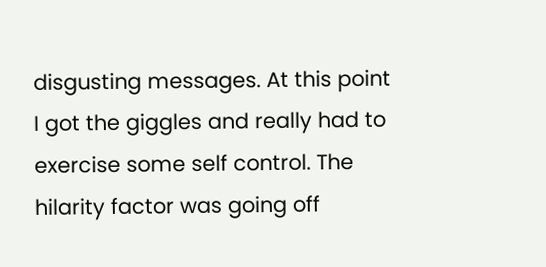disgusting messages. At this point I got the giggles and really had to exercise some self control. The hilarity factor was going off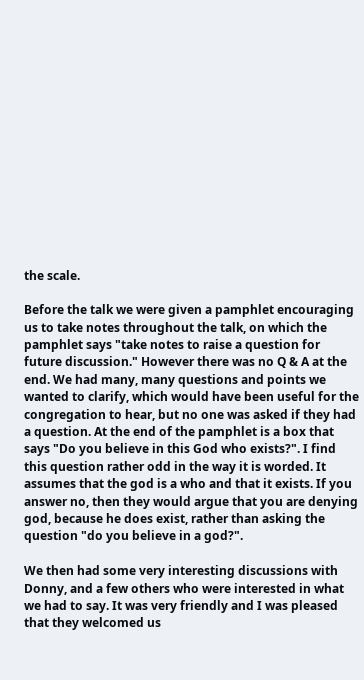the scale.

Before the talk we were given a pamphlet encouraging us to take notes throughout the talk, on which the pamphlet says "take notes to raise a question for future discussion." However there was no Q & A at the end. We had many, many questions and points we wanted to clarify, which would have been useful for the congregation to hear, but no one was asked if they had a question. At the end of the pamphlet is a box that says "Do you believe in this God who exists?". I find this question rather odd in the way it is worded. It assumes that the god is a who and that it exists. If you answer no, then they would argue that you are denying god, because he does exist, rather than asking the question "do you believe in a god?".

We then had some very interesting discussions with Donny, and a few others who were interested in what we had to say. It was very friendly and I was pleased that they welcomed us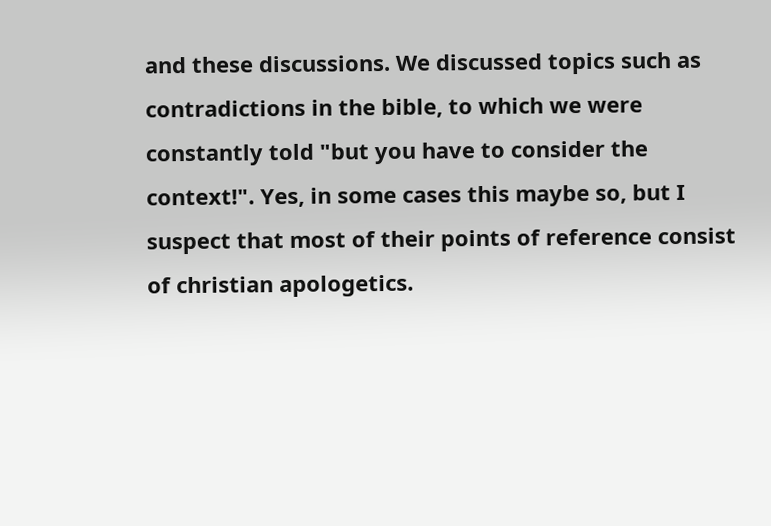and these discussions. We discussed topics such as contradictions in the bible, to which we were constantly told "but you have to consider the context!". Yes, in some cases this maybe so, but I suspect that most of their points of reference consist of christian apologetics.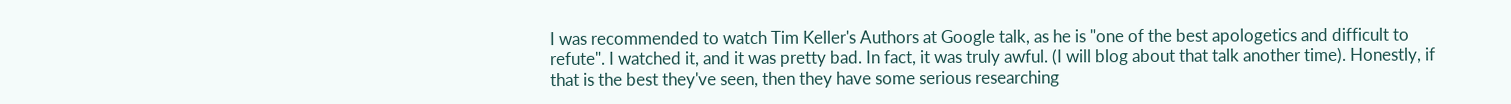I was recommended to watch Tim Keller's Authors at Google talk, as he is "one of the best apologetics and difficult to refute". I watched it, and it was pretty bad. In fact, it was truly awful. (I will blog about that talk another time). Honestly, if that is the best they've seen, then they have some serious researching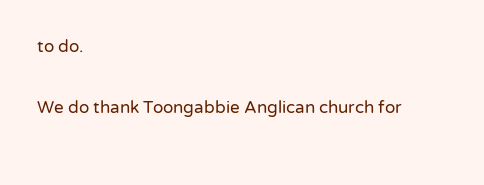to do.

We do thank Toongabbie Anglican church for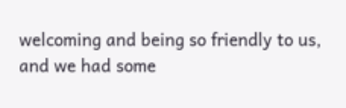welcoming and being so friendly to us, and we had some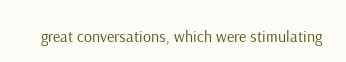great conversations, which were stimulating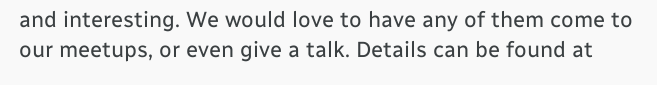and interesting. We would love to have any of them come to our meetups, or even give a talk. Details can be found at